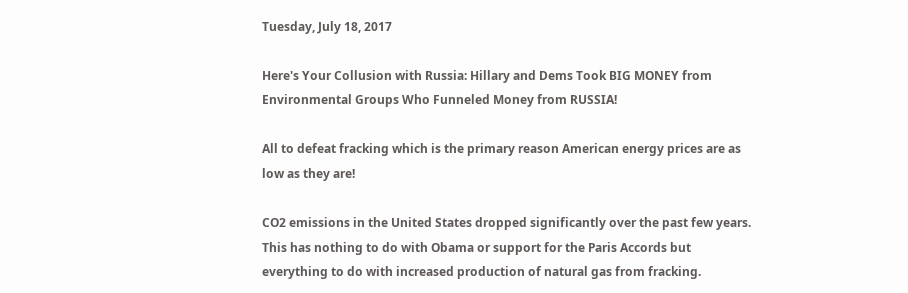Tuesday, July 18, 2017

Here's Your Collusion with Russia: Hillary and Dems Took BIG MONEY from Environmental Groups Who Funneled Money from RUSSIA!

All to defeat fracking which is the primary reason American energy prices are as low as they are!

CO2 emissions in the United States dropped significantly over the past few years. This has nothing to do with Obama or support for the Paris Accords but everything to do with increased production of natural gas from fracking.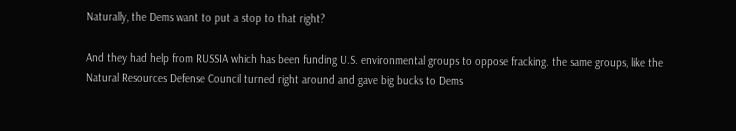Naturally, the Dems want to put a stop to that right?

And they had help from RUSSIA which has been funding U.S. environmental groups to oppose fracking. the same groups, like the Natural Resources Defense Council turned right around and gave big bucks to Dems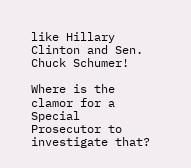like Hillary Clinton and Sen. Chuck Schumer!

Where is the clamor for a Special Prosecutor to investigate that?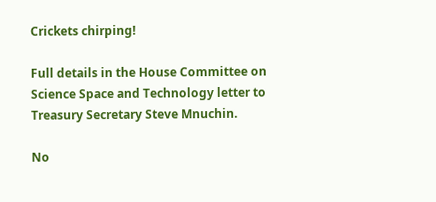Crickets chirping!

Full details in the House Committee on Science Space and Technology letter to Treasury Secretary Steve Mnuchin.

No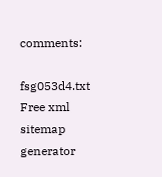comments:

fsg053d4.txt Free xml sitemap generator